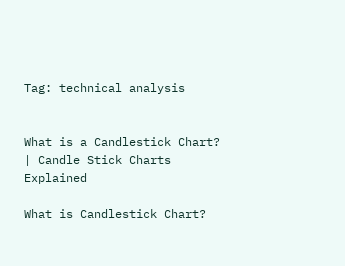Tag: technical analysis


What is a Candlestick Chart? | Candle Stick Charts Explained

What is Candlestick Chart?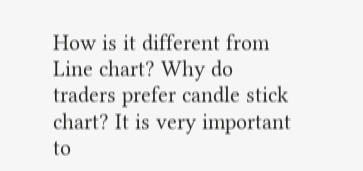How is it different from Line chart? Why do traders prefer candle stick chart? It is very important to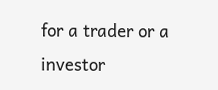for a trader or a investor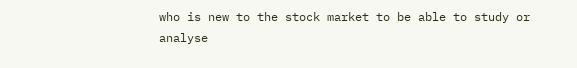who is new to the stock market to be able to study or analyse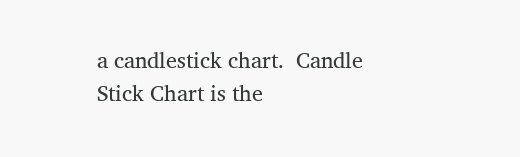a candlestick chart.  Candle Stick Chart is the